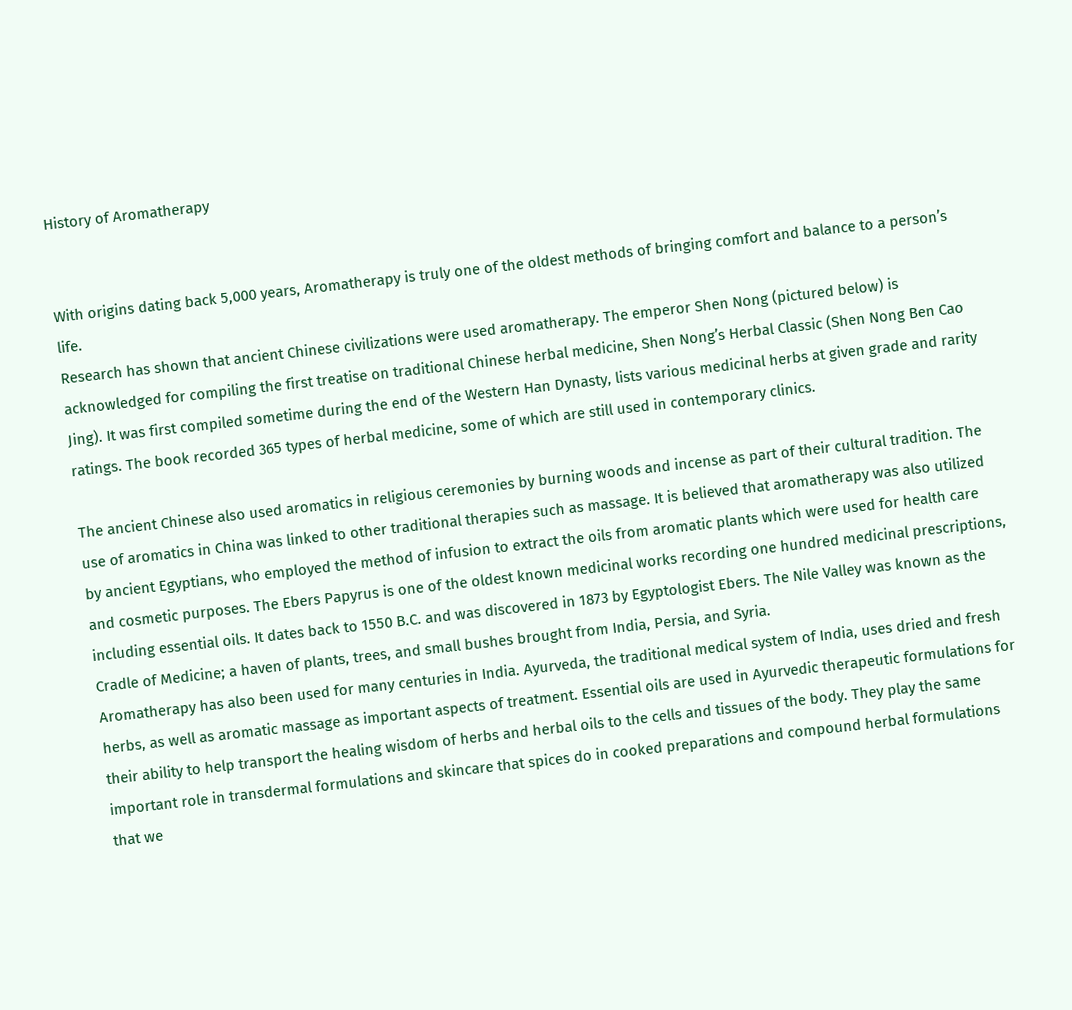History of Aromatherapy


With origins dating back 5,000 years, Aromatherapy is truly one of the oldest methods of bringing comfort and balance to a person’s life.
Research has shown that ancient Chinese civilizations were used aromatherapy. The emperor Shen Nong (pictured below) is acknowledged for compiling the first treatise on traditional Chinese herbal medicine, Shen Nong’s Herbal Classic (Shen Nong Ben Cao Jing). It was first compiled sometime during the end of the Western Han Dynasty, lists various medicinal herbs at given grade and rarity ratings. The book recorded 365 types of herbal medicine, some of which are still used in contemporary clinics.

The ancient Chinese also used aromatics in religious ceremonies by burning woods and incense as part of their cultural tradition. The use of aromatics in China was linked to other traditional therapies such as massage. It is believed that aromatherapy was also utilized by ancient Egyptians, who employed the method of infusion to extract the oils from aromatic plants which were used for health care and cosmetic purposes. The Ebers Papyrus is one of the oldest known medicinal works recording one hundred medicinal prescriptions, including essential oils. It dates back to 1550 B.C. and was discovered in 1873 by Egyptologist Ebers. The Nile Valley was known as the Cradle of Medicine; a haven of plants, trees, and small bushes brought from India, Persia, and Syria.
Aromatherapy has also been used for many centuries in India. Ayurveda, the traditional medical system of India, uses dried and fresh herbs, as well as aromatic massage as important aspects of treatment. Essential oils are used in Ayurvedic therapeutic formulations for their ability to help transport the healing wisdom of herbs and herbal oils to the cells and tissues of the body. They play the same important role in transdermal formulations and skincare that spices do in cooked preparations and compound herbal formulations that we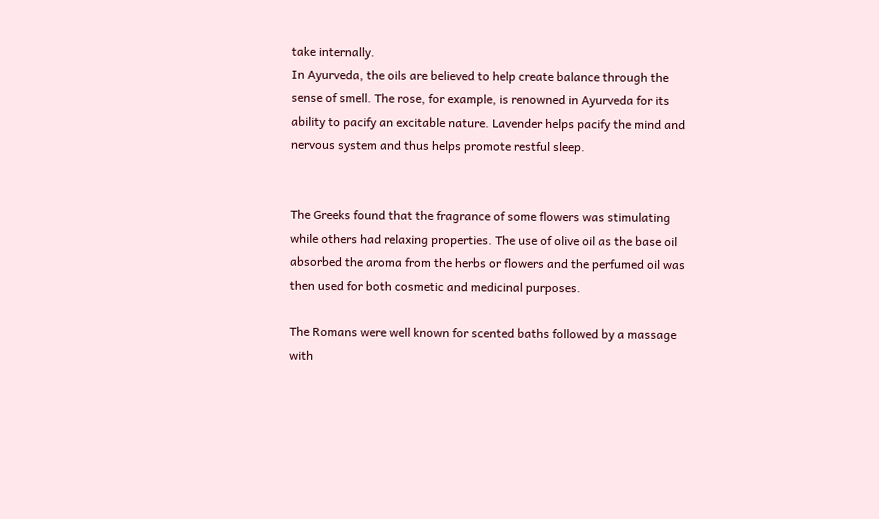take internally.
In Ayurveda, the oils are believed to help create balance through the sense of smell. The rose, for example, is renowned in Ayurveda for its ability to pacify an excitable nature. Lavender helps pacify the mind and nervous system and thus helps promote restful sleep.


The Greeks found that the fragrance of some flowers was stimulating while others had relaxing properties. The use of olive oil as the base oil absorbed the aroma from the herbs or flowers and the perfumed oil was then used for both cosmetic and medicinal purposes.

The Romans were well known for scented baths followed by a massage with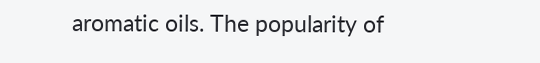aromatic oils. The popularity of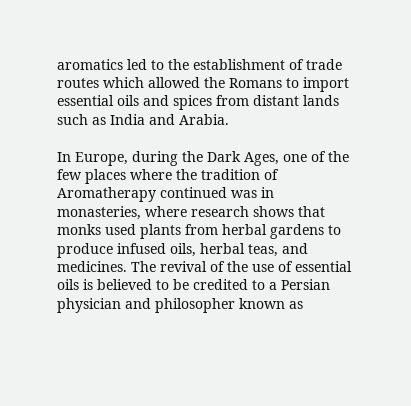aromatics led to the establishment of trade routes which allowed the Romans to import essential oils and spices from distant lands such as India and Arabia.

In Europe, during the Dark Ages, one of the few places where the tradition of Aromatherapy continued was in monasteries, where research shows that monks used plants from herbal gardens to produce infused oils, herbal teas, and medicines. The revival of the use of essential oils is believed to be credited to a Persian physician and philosopher known as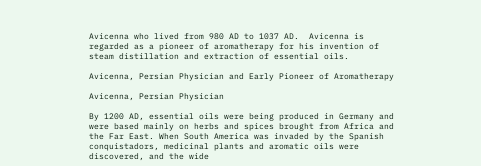Avicenna who lived from 980 AD to 1037 AD.  Avicenna is regarded as a pioneer of aromatherapy for his invention of steam distillation and extraction of essential oils.

Avicenna, Persian Physician and Early Pioneer of Aromatherapy

Avicenna, Persian Physician

By 1200 AD, essential oils were being produced in Germany and were based mainly on herbs and spices brought from Africa and the Far East. When South America was invaded by the Spanish conquistadors, medicinal plants and aromatic oils were discovered, and the wide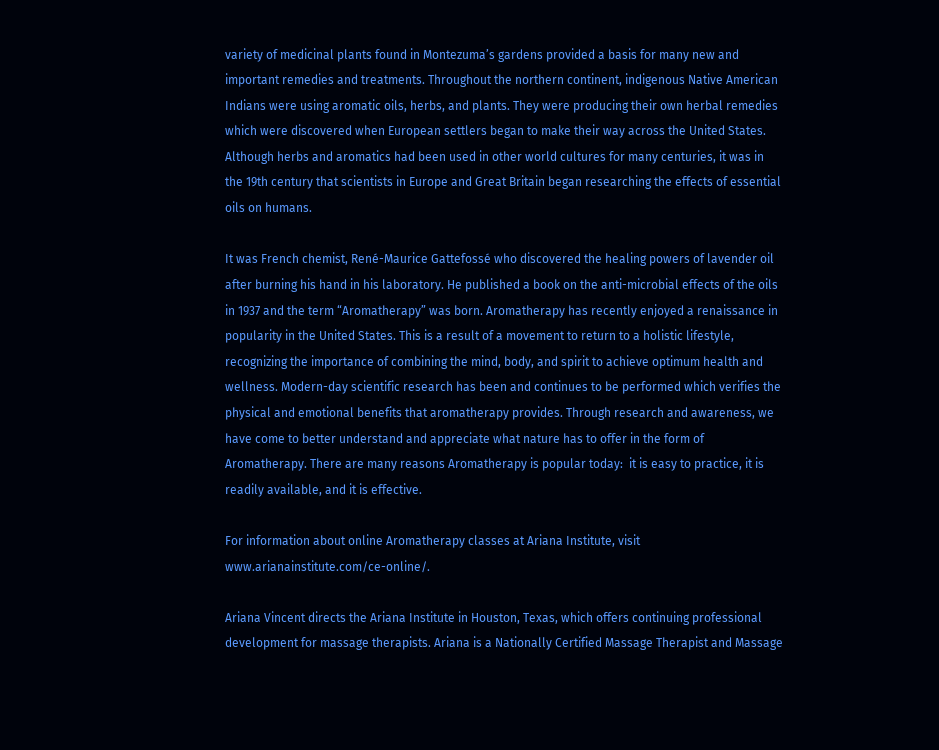variety of medicinal plants found in Montezuma’s gardens provided a basis for many new and important remedies and treatments. Throughout the northern continent, indigenous Native American Indians were using aromatic oils, herbs, and plants. They were producing their own herbal remedies which were discovered when European settlers began to make their way across the United States. Although herbs and aromatics had been used in other world cultures for many centuries, it was in the 19th century that scientists in Europe and Great Britain began researching the effects of essential oils on humans.

It was French chemist, René-Maurice Gattefossé who discovered the healing powers of lavender oil after burning his hand in his laboratory. He published a book on the anti-microbial effects of the oils in 1937 and the term “Aromatherapy” was born. Aromatherapy has recently enjoyed a renaissance in popularity in the United States. This is a result of a movement to return to a holistic lifestyle, recognizing the importance of combining the mind, body, and spirit to achieve optimum health and wellness. Modern-day scientific research has been and continues to be performed which verifies the physical and emotional benefits that aromatherapy provides. Through research and awareness, we have come to better understand and appreciate what nature has to offer in the form of Aromatherapy. There are many reasons Aromatherapy is popular today:  it is easy to practice, it is readily available, and it is effective.

For information about online Aromatherapy classes at Ariana Institute, visit www.arianainstitute.com/ce-online/.

Ariana Vincent directs the Ariana Institute in Houston, Texas, which offers continuing professional development for massage therapists. Ariana is a Nationally Certified Massage Therapist and Massage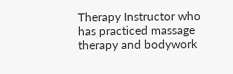Therapy Instructor who has practiced massage therapy and bodywork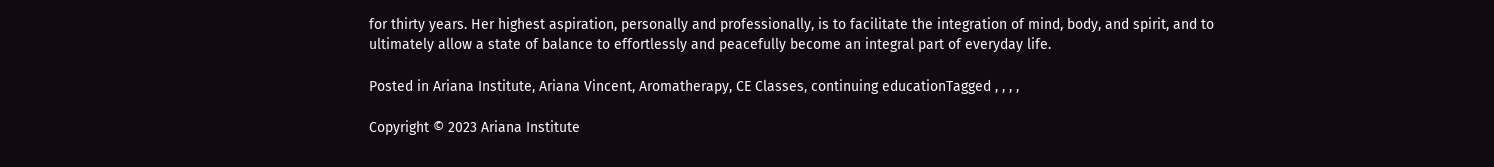for thirty years. Her highest aspiration, personally and professionally, is to facilitate the integration of mind, body, and spirit, and to ultimately allow a state of balance to effortlessly and peacefully become an integral part of everyday life.

Posted in Ariana Institute, Ariana Vincent, Aromatherapy, CE Classes, continuing educationTagged , , , ,

Copyright © 2023 Ariana Institute